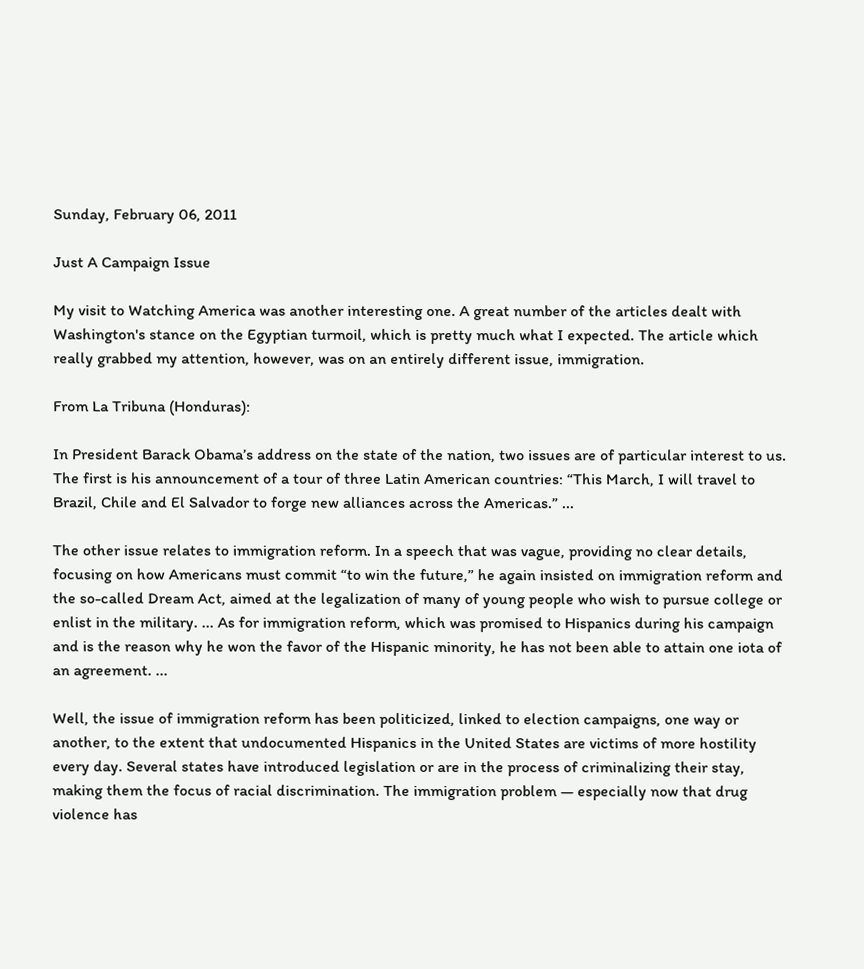Sunday, February 06, 2011

Just A Campaign Issue

My visit to Watching America was another interesting one. A great number of the articles dealt with Washington's stance on the Egyptian turmoil, which is pretty much what I expected. The article which really grabbed my attention, however, was on an entirely different issue, immigration.

From La Tribuna (Honduras):

In President Barack Obama’s address on the state of the nation, two issues are of particular interest to us. The first is his announcement of a tour of three Latin American countries: “This March, I will travel to Brazil, Chile and El Salvador to forge new alliances across the Americas.” ...

The other issue relates to immigration reform. In a speech that was vague, providing no clear details, focusing on how Americans must commit “to win the future,” he again insisted on immigration reform and the so-called Dream Act, aimed at the legalization of many of young people who wish to pursue college or enlist in the military. ... As for immigration reform, which was promised to Hispanics during his campaign and is the reason why he won the favor of the Hispanic minority, he has not been able to attain one iota of an agreement. ...

Well, the issue of immigration reform has been politicized, linked to election campaigns, one way or another, to the extent that undocumented Hispanics in the United States are victims of more hostility every day. Several states have introduced legislation or are in the process of criminalizing their stay, making them the focus of racial discrimination. The immigration problem — especially now that drug violence has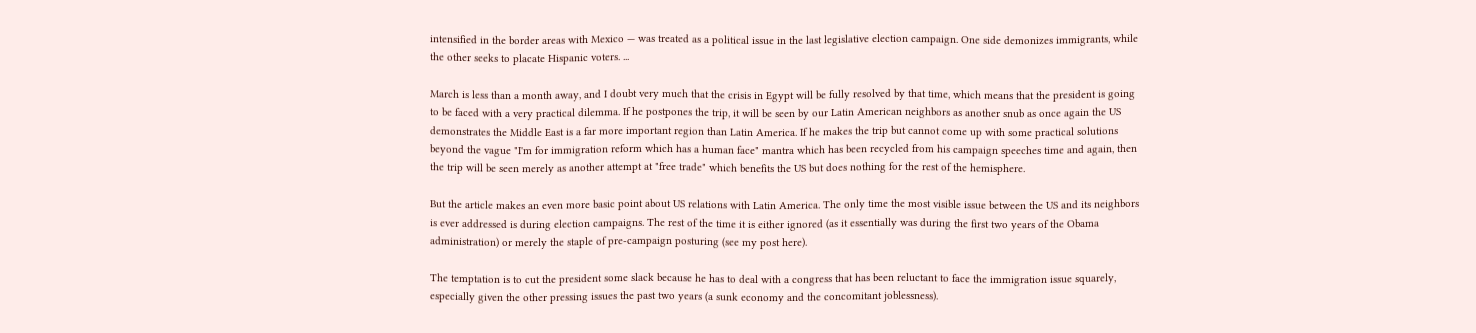intensified in the border areas with Mexico — was treated as a political issue in the last legislative election campaign. One side demonizes immigrants, while the other seeks to placate Hispanic voters. ...

March is less than a month away, and I doubt very much that the crisis in Egypt will be fully resolved by that time, which means that the president is going to be faced with a very practical dilemma. If he postpones the trip, it will be seen by our Latin American neighbors as another snub as once again the US demonstrates the Middle East is a far more important region than Latin America. If he makes the trip but cannot come up with some practical solutions beyond the vague "I'm for immigration reform which has a human face" mantra which has been recycled from his campaign speeches time and again, then the trip will be seen merely as another attempt at "free trade" which benefits the US but does nothing for the rest of the hemisphere.

But the article makes an even more basic point about US relations with Latin America. The only time the most visible issue between the US and its neighbors is ever addressed is during election campaigns. The rest of the time it is either ignored (as it essentially was during the first two years of the Obama administration) or merely the staple of pre-campaign posturing (see my post here).

The temptation is to cut the president some slack because he has to deal with a congress that has been reluctant to face the immigration issue squarely, especially given the other pressing issues the past two years (a sunk economy and the concomitant joblessness).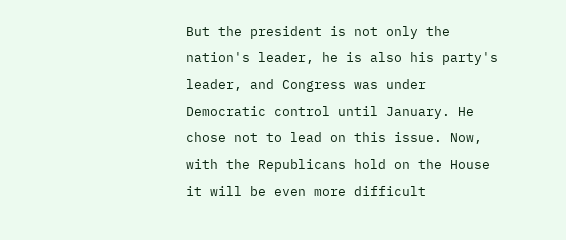But the president is not only the nation's leader, he is also his party's leader, and Congress was under Democratic control until January. He chose not to lead on this issue. Now, with the Republicans hold on the House it will be even more difficult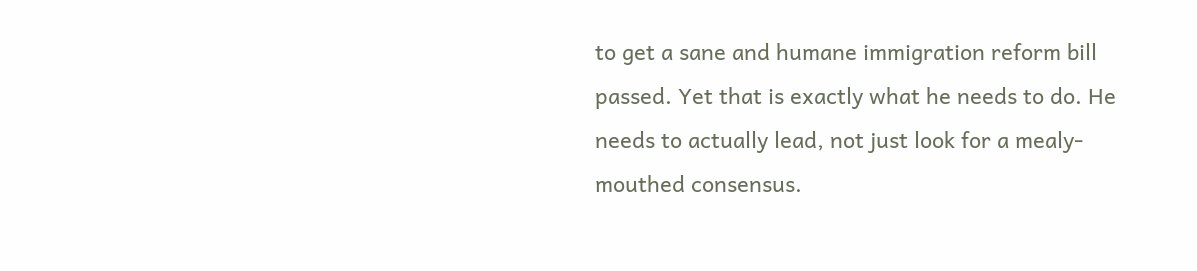to get a sane and humane immigration reform bill passed. Yet that is exactly what he needs to do. He needs to actually lead, not just look for a mealy-mouthed consensus.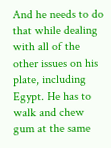And he needs to do that while dealing with all of the other issues on his plate, including Egypt. He has to walk and chew gum at the same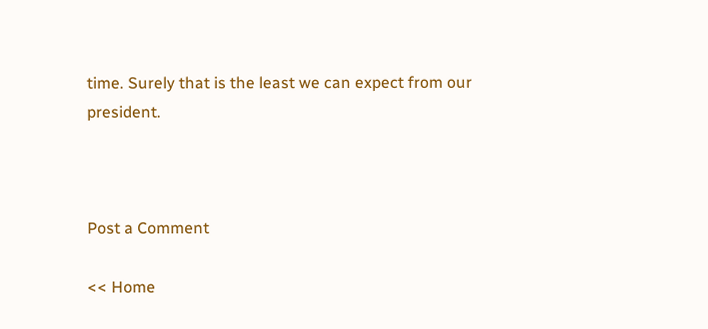time. Surely that is the least we can expect from our president.



Post a Comment

<< Home